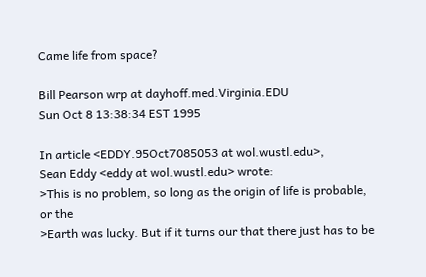Came life from space?

Bill Pearson wrp at dayhoff.med.Virginia.EDU
Sun Oct 8 13:38:34 EST 1995

In article <EDDY.95Oct7085053 at wol.wustl.edu>,
Sean Eddy <eddy at wol.wustl.edu> wrote:
>This is no problem, so long as the origin of life is probable, or the
>Earth was lucky. But if it turns our that there just has to be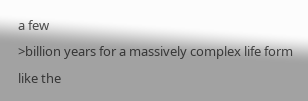a few
>billion years for a massively complex life form like the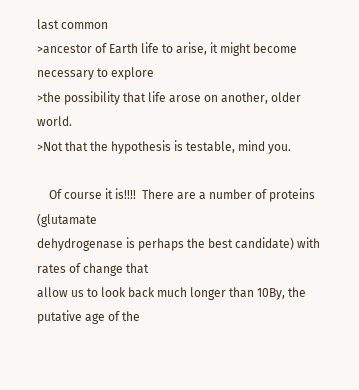last common
>ancestor of Earth life to arise, it might become necessary to explore
>the possibility that life arose on another, older world.
>Not that the hypothesis is testable, mind you.

    Of course it is!!!!  There are a number of proteins (glutamate
dehydrogenase is perhaps the best candidate) with rates of change that
allow us to look back much longer than 10By, the putative age of the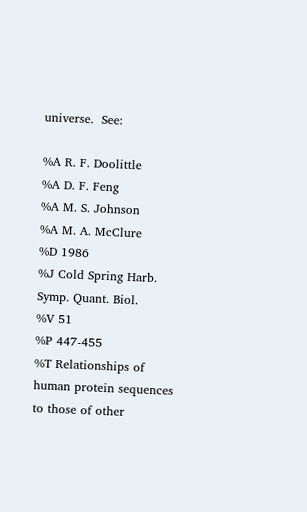universe.  See:

%A R. F. Doolittle
%A D. F. Feng
%A M. S. Johnson
%A M. A. McClure
%D 1986
%J Cold Spring Harb. Symp. Quant. Biol.
%V 51
%P 447-455
%T Relationships of human protein sequences to those of other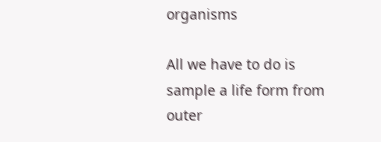organisms

All we have to do is sample a life form from outer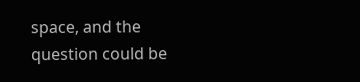space, and the
question could be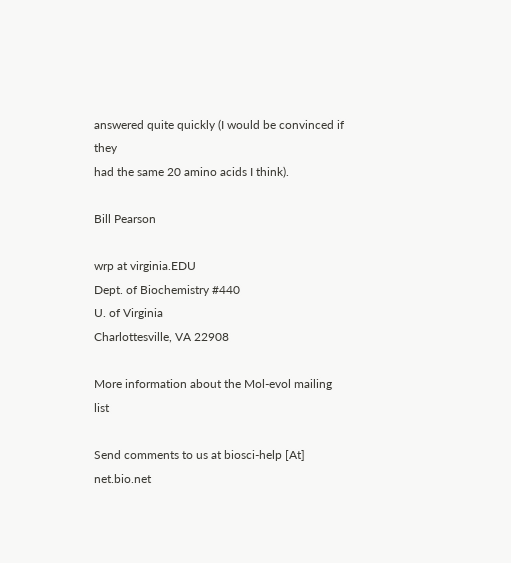answered quite quickly (I would be convinced if they
had the same 20 amino acids I think).

Bill Pearson

wrp at virginia.EDU
Dept. of Biochemistry #440
U. of Virginia
Charlottesville, VA 22908

More information about the Mol-evol mailing list

Send comments to us at biosci-help [At] net.bio.net